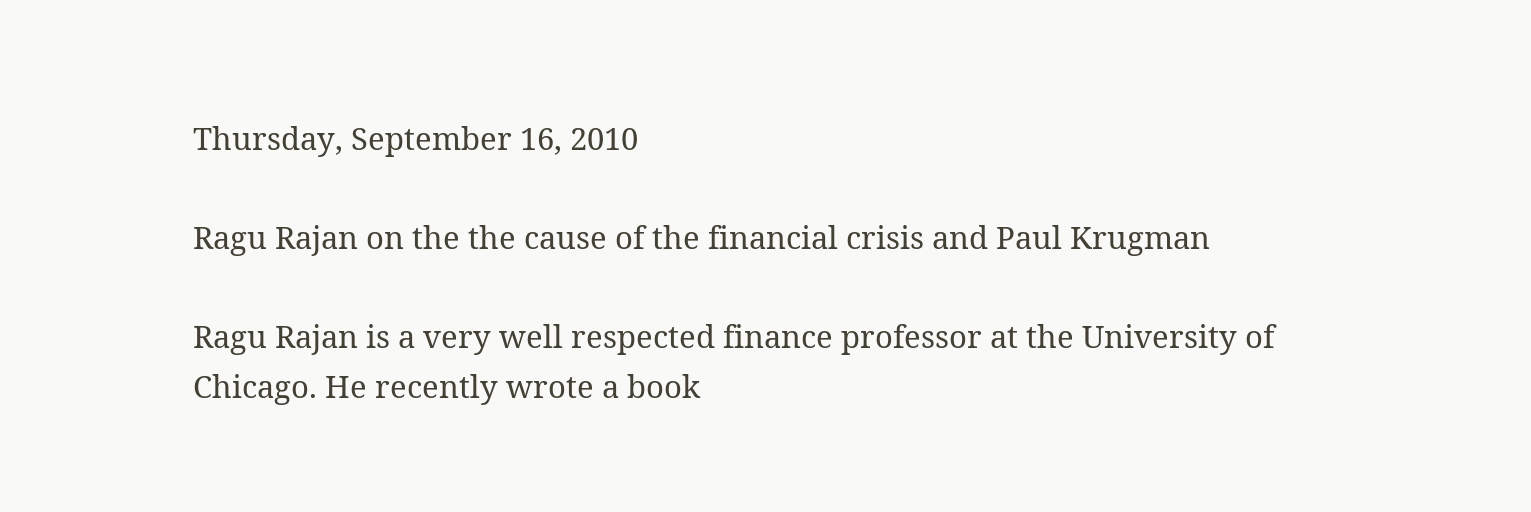Thursday, September 16, 2010

Ragu Rajan on the the cause of the financial crisis and Paul Krugman

Ragu Rajan is a very well respected finance professor at the University of Chicago. He recently wrote a book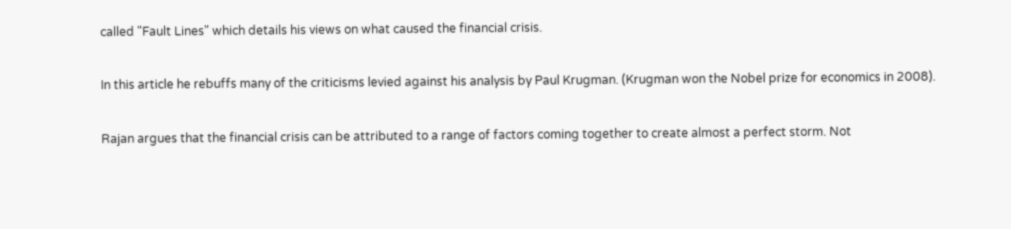called "Fault Lines" which details his views on what caused the financial crisis.

In this article he rebuffs many of the criticisms levied against his analysis by Paul Krugman. (Krugman won the Nobel prize for economics in 2008).

Rajan argues that the financial crisis can be attributed to a range of factors coming together to create almost a perfect storm. Not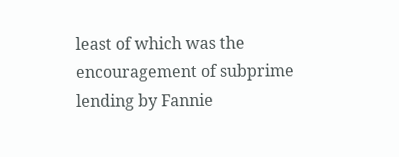least of which was the encouragement of subprime lending by Fannie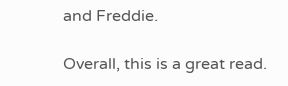and Freddie.

Overall, this is a great read.